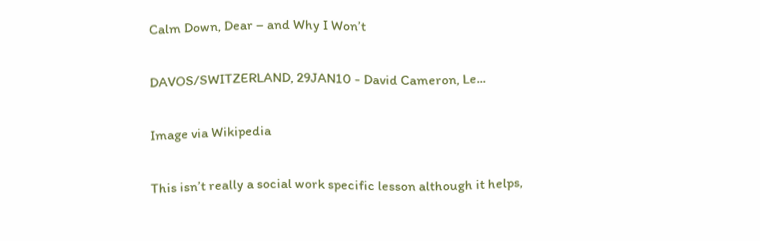Calm Down, Dear – and Why I Won’t

DAVOS/SWITZERLAND, 29JAN10 - David Cameron, Le...

Image via Wikipedia

This isn’t really a social work specific lesson although it helps,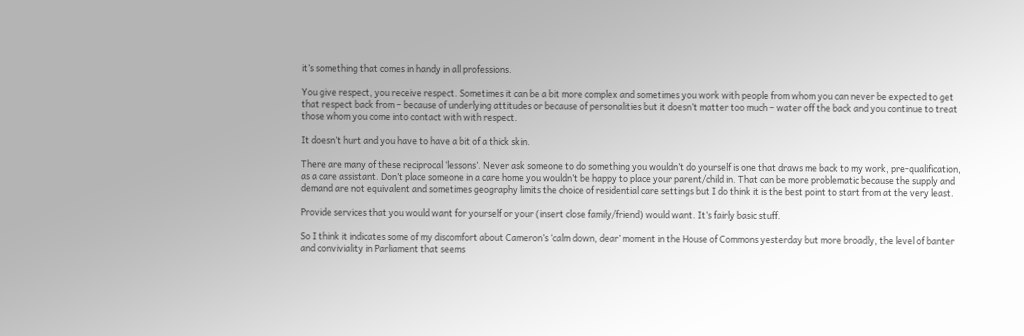it’s something that comes in handy in all professions.

You give respect, you receive respect. Sometimes it can be a bit more complex and sometimes you work with people from whom you can never be expected to get that respect back from – because of underlying attitudes or because of personalities but it doesn’t matter too much – water off the back and you continue to treat those whom you come into contact with with respect.

It doesn’t hurt and you have to have a bit of a thick skin.

There are many of these reciprocal ‘lessons’. Never ask someone to do something you wouldn’t do yourself is one that draws me back to my work, pre-qualification, as a care assistant. Don’t place someone in a care home you wouldn’t be happy to place your parent/child in. That can be more problematic because the supply and demand are not equivalent and sometimes geography limits the choice of residential care settings but I do think it is the best point to start from at the very least.

Provide services that you would want for yourself or your (insert close family/friend) would want. It’s fairly basic stuff.

So I think it indicates some of my discomfort about Cameron’s ‘calm down, dear’ moment in the House of Commons yesterday but more broadly, the level of banter and conviviality in Parliament that seems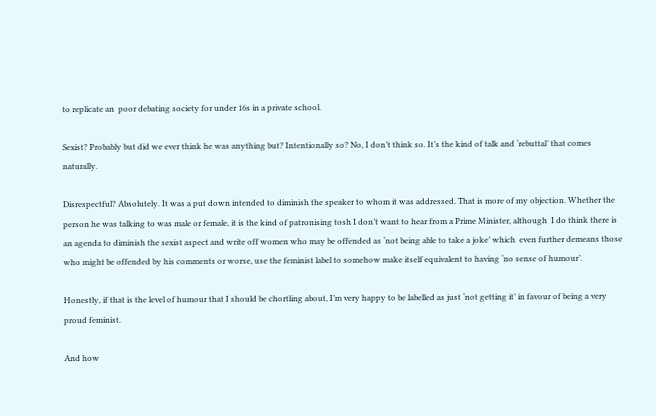to replicate an  poor debating society for under 16s in a private school.

Sexist? Probably but did we ever think he was anything but? Intentionally so? No, I don’t think so. It’s the kind of talk and ‘rebuttal’ that comes naturally.

Disrespectful? Absolutely. It was a put down intended to diminish the speaker to whom it was addressed. That is more of my objection. Whether the person he was talking to was male or female, it is the kind of patronising tosh I don’t want to hear from a Prime Minister, although  I do think there is an agenda to diminish the sexist aspect and write off women who may be offended as ‘not being able to take a joke’ which  even further demeans those who might be offended by his comments or worse, use the feminist label to somehow make itself equivalent to having ‘no sense of humour’.

Honestly, if that is the level of humour that I should be chortling about, I’m very happy to be labelled as just ‘not getting it’ in favour of being a very proud feminist.

And how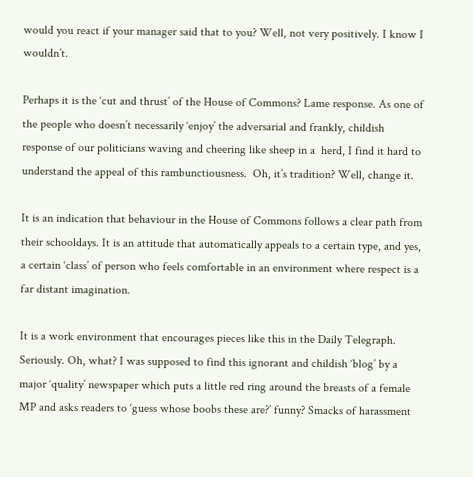would you react if your manager said that to you? Well, not very positively. I know I wouldn’t.

Perhaps it is the ‘cut and thrust’ of the House of Commons? Lame response. As one of the people who doesn’t necessarily ‘enjoy’ the adversarial and frankly, childish response of our politicians waving and cheering like sheep in a  herd, I find it hard to understand the appeal of this rambunctiousness.  Oh, it’s tradition? Well, change it.

It is an indication that behaviour in the House of Commons follows a clear path from their schooldays. It is an attitude that automatically appeals to a certain type, and yes, a certain ‘class’ of person who feels comfortable in an environment where respect is a far distant imagination.

It is a work environment that encourages pieces like this in the Daily Telegraph. Seriously. Oh, what? I was supposed to find this ignorant and childish ‘blog’ by a major ‘quality’ newspaper which puts a little red ring around the breasts of a female MP and asks readers to ‘guess whose boobs these are?’ funny? Smacks of harassment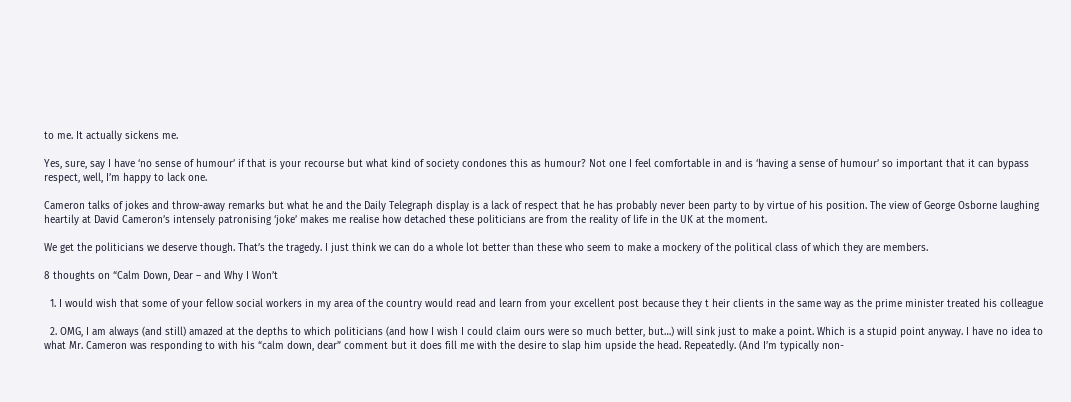to me. It actually sickens me.

Yes, sure, say I have ‘no sense of humour’ if that is your recourse but what kind of society condones this as humour? Not one I feel comfortable in and is ‘having a sense of humour’ so important that it can bypass respect, well, I’m happy to lack one.

Cameron talks of jokes and throw-away remarks but what he and the Daily Telegraph display is a lack of respect that he has probably never been party to by virtue of his position. The view of George Osborne laughing heartily at David Cameron’s intensely patronising ‘joke’ makes me realise how detached these politicians are from the reality of life in the UK at the moment.

We get the politicians we deserve though. That’s the tragedy. I just think we can do a whole lot better than these who seem to make a mockery of the political class of which they are members.

8 thoughts on “Calm Down, Dear – and Why I Won’t

  1. I would wish that some of your fellow social workers in my area of the country would read and learn from your excellent post because they t heir clients in the same way as the prime minister treated his colleague

  2. OMG, I am always (and still) amazed at the depths to which politicians (and how I wish I could claim ours were so much better, but…) will sink just to make a point. Which is a stupid point anyway. I have no idea to what Mr. Cameron was responding to with his “calm down, dear” comment but it does fill me with the desire to slap him upside the head. Repeatedly. (And I’m typically non-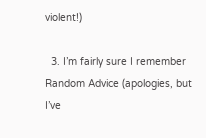violent!)

  3. I’m fairly sure I remember Random Advice (apologies, but I’ve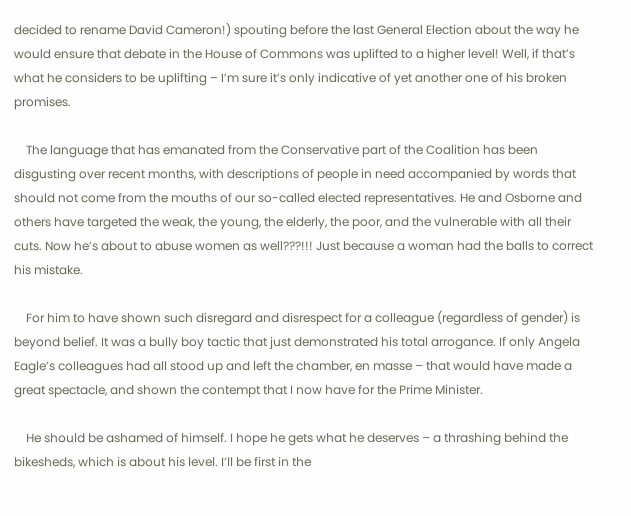decided to rename David Cameron!) spouting before the last General Election about the way he would ensure that debate in the House of Commons was uplifted to a higher level! Well, if that’s what he considers to be uplifting – I’m sure it’s only indicative of yet another one of his broken promises.

    The language that has emanated from the Conservative part of the Coalition has been disgusting over recent months, with descriptions of people in need accompanied by words that should not come from the mouths of our so-called elected representatives. He and Osborne and others have targeted the weak, the young, the elderly, the poor, and the vulnerable with all their cuts. Now he’s about to abuse women as well???!!! Just because a woman had the balls to correct his mistake.

    For him to have shown such disregard and disrespect for a colleague (regardless of gender) is beyond belief. It was a bully boy tactic that just demonstrated his total arrogance. If only Angela Eagle’s colleagues had all stood up and left the chamber, en masse – that would have made a great spectacle, and shown the contempt that I now have for the Prime Minister.

    He should be ashamed of himself. I hope he gets what he deserves – a thrashing behind the bikesheds, which is about his level. I’ll be first in the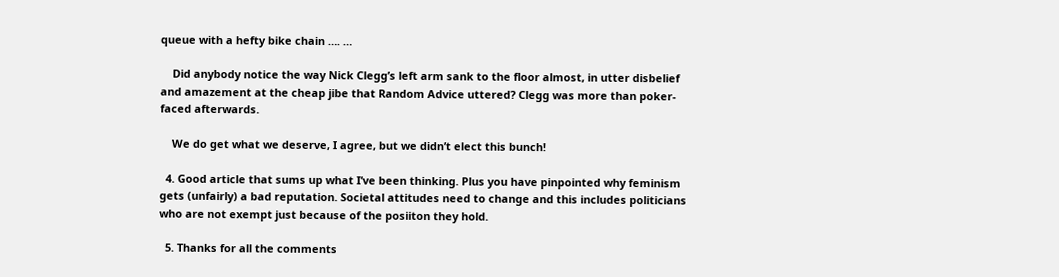queue with a hefty bike chain …. …

    Did anybody notice the way Nick Clegg’s left arm sank to the floor almost, in utter disbelief and amazement at the cheap jibe that Random Advice uttered? Clegg was more than poker-faced afterwards.

    We do get what we deserve, I agree, but we didn’t elect this bunch!

  4. Good article that sums up what I’ve been thinking. Plus you have pinpointed why feminism gets (unfairly) a bad reputation. Societal attitudes need to change and this includes politicians who are not exempt just because of the posiiton they hold.

  5. Thanks for all the comments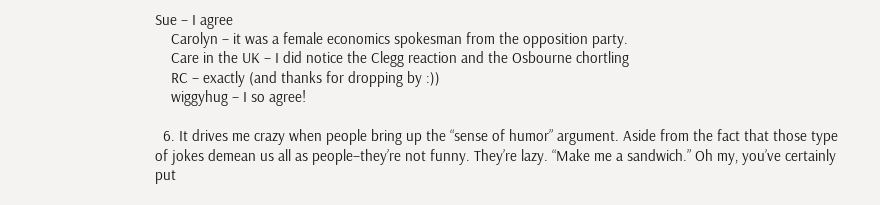Sue – I agree
    Carolyn – it was a female economics spokesman from the opposition party.
    Care in the UK – I did notice the Clegg reaction and the Osbourne chortling
    RC – exactly (and thanks for dropping by :))
    wiggyhug – I so agree!

  6. It drives me crazy when people bring up the “sense of humor” argument. Aside from the fact that those type of jokes demean us all as people–they’re not funny. They’re lazy. “Make me a sandwich.” Oh my, you’ve certainly put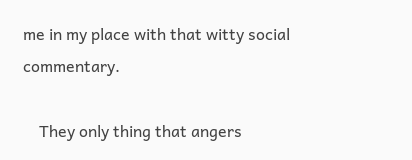me in my place with that witty social commentary.

    They only thing that angers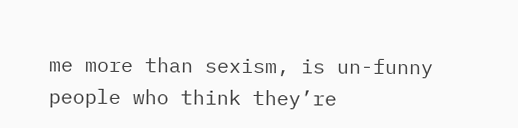me more than sexism, is un-funny people who think they’re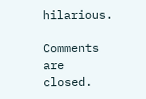hilarious.

Comments are closed.